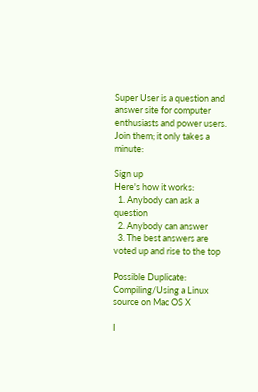Super User is a question and answer site for computer enthusiasts and power users. Join them; it only takes a minute:

Sign up
Here's how it works:
  1. Anybody can ask a question
  2. Anybody can answer
  3. The best answers are voted up and rise to the top

Possible Duplicate:
Compiling/Using a Linux source on Mac OS X

I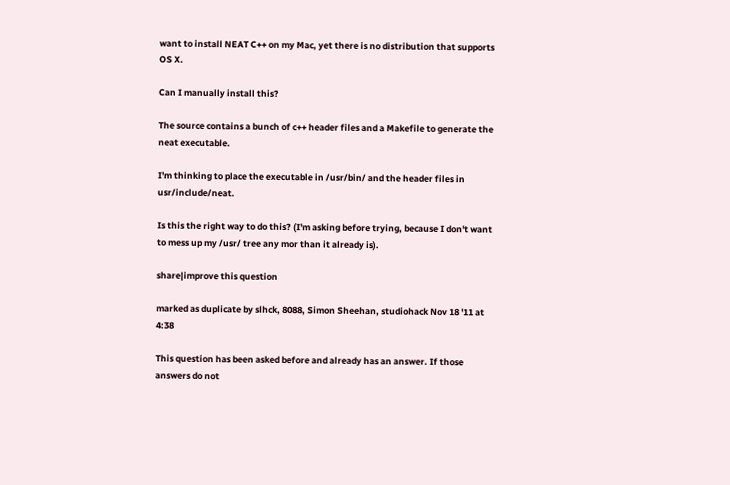want to install NEAT C++ on my Mac, yet there is no distribution that supports OS X.

Can I manually install this?

The source contains a bunch of c++ header files and a Makefile to generate the neat executable.

I'm thinking to place the executable in /usr/bin/ and the header files in usr/include/neat.

Is this the right way to do this? (I'm asking before trying, because I don't want to mess up my /usr/ tree any mor than it already is).

share|improve this question

marked as duplicate by slhck, 8088, Simon Sheehan, studiohack Nov 18 '11 at 4:38

This question has been asked before and already has an answer. If those answers do not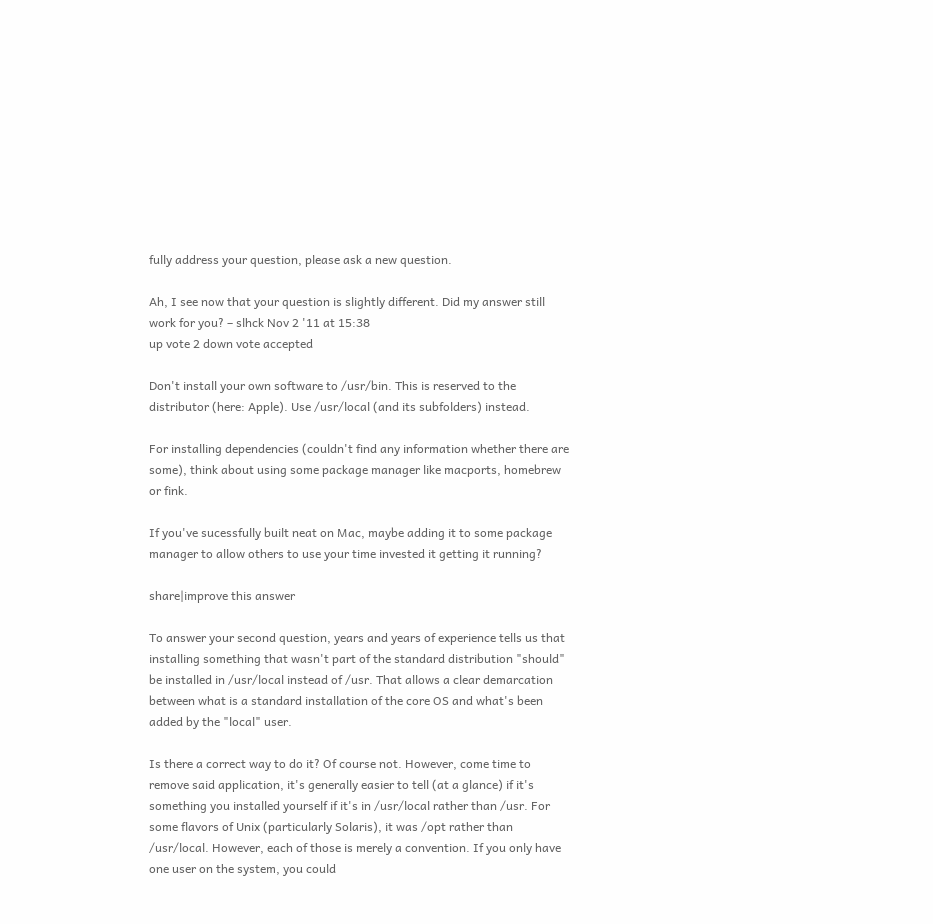fully address your question, please ask a new question.

Ah, I see now that your question is slightly different. Did my answer still work for you? – slhck Nov 2 '11 at 15:38
up vote 2 down vote accepted

Don't install your own software to /usr/bin. This is reserved to the distributor (here: Apple). Use /usr/local (and its subfolders) instead.

For installing dependencies (couldn't find any information whether there are some), think about using some package manager like macports, homebrew or fink.

If you've sucessfully built neat on Mac, maybe adding it to some package manager to allow others to use your time invested it getting it running?

share|improve this answer

To answer your second question, years and years of experience tells us that installing something that wasn't part of the standard distribution "should" be installed in /usr/local instead of /usr. That allows a clear demarcation between what is a standard installation of the core OS and what's been added by the "local" user.

Is there a correct way to do it? Of course not. However, come time to remove said application, it's generally easier to tell (at a glance) if it's something you installed yourself if it's in /usr/local rather than /usr. For some flavors of Unix (particularly Solaris), it was /opt rather than /usr/local. However, each of those is merely a convention. If you only have one user on the system, you could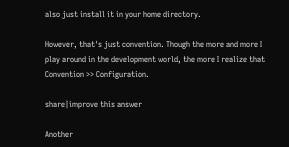also just install it in your home directory.

However, that's just convention. Though the more and more I play around in the development world, the more I realize that Convention >> Configuration.

share|improve this answer

Another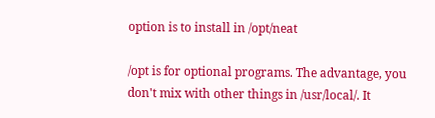option is to install in /opt/neat

/opt is for optional programs. The advantage, you don't mix with other things in /usr/local/. It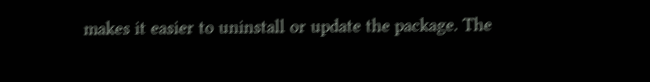makes it easier to uninstall or update the package. The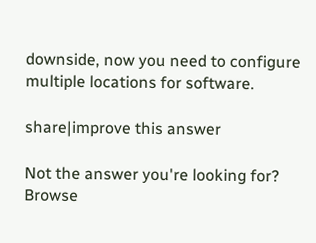downside, now you need to configure multiple locations for software.

share|improve this answer

Not the answer you're looking for? Browse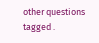other questions tagged .